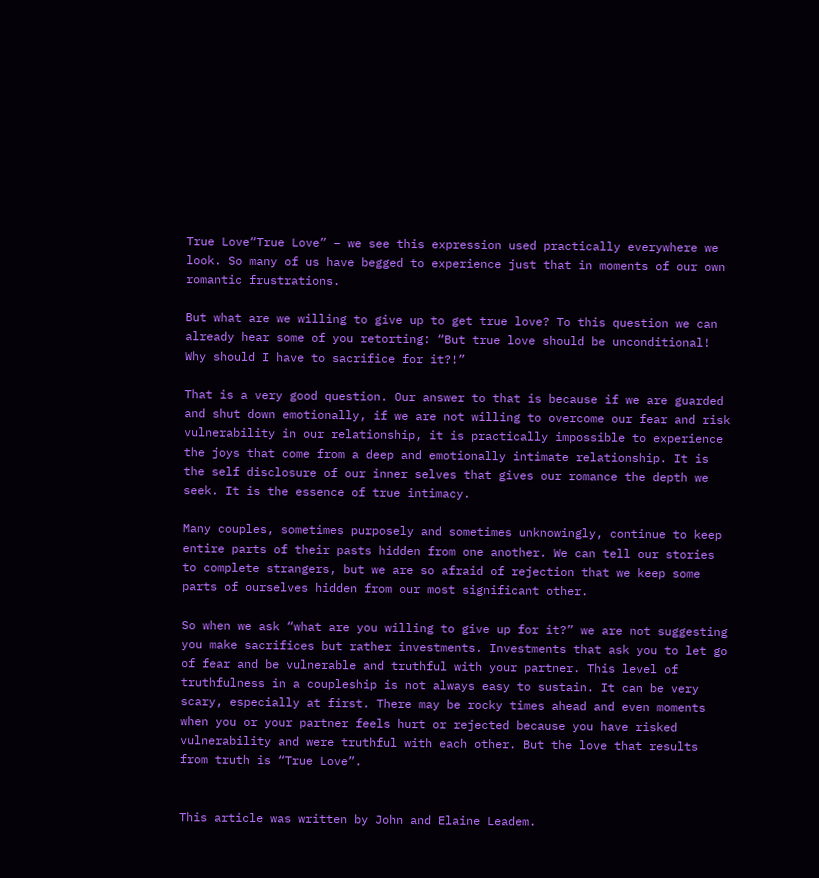True Love“True Love” – we see this expression used practically everywhere we look. So many of us have begged to experience just that in moments of our own romantic frustrations.

But what are we willing to give up to get true love? To this question we can already hear some of you retorting: “But true love should be unconditional! Why should I have to sacrifice for it?!”

That is a very good question. Our answer to that is because if we are guarded and shut down emotionally, if we are not willing to overcome our fear and risk vulnerability in our relationship, it is practically impossible to experience the joys that come from a deep and emotionally intimate relationship. It is the self disclosure of our inner selves that gives our romance the depth we seek. It is the essence of true intimacy.

Many couples, sometimes purposely and sometimes unknowingly, continue to keep entire parts of their pasts hidden from one another. We can tell our stories to complete strangers, but we are so afraid of rejection that we keep some parts of ourselves hidden from our most significant other.

So when we ask “what are you willing to give up for it?” we are not suggesting you make sacrifices but rather investments. Investments that ask you to let go of fear and be vulnerable and truthful with your partner. This level of truthfulness in a coupleship is not always easy to sustain. It can be very scary, especially at first. There may be rocky times ahead and even moments when you or your partner feels hurt or rejected because you have risked vulnerability and were truthful with each other. But the love that results from truth is “True Love”.


This article was written by John and Elaine Leadem.